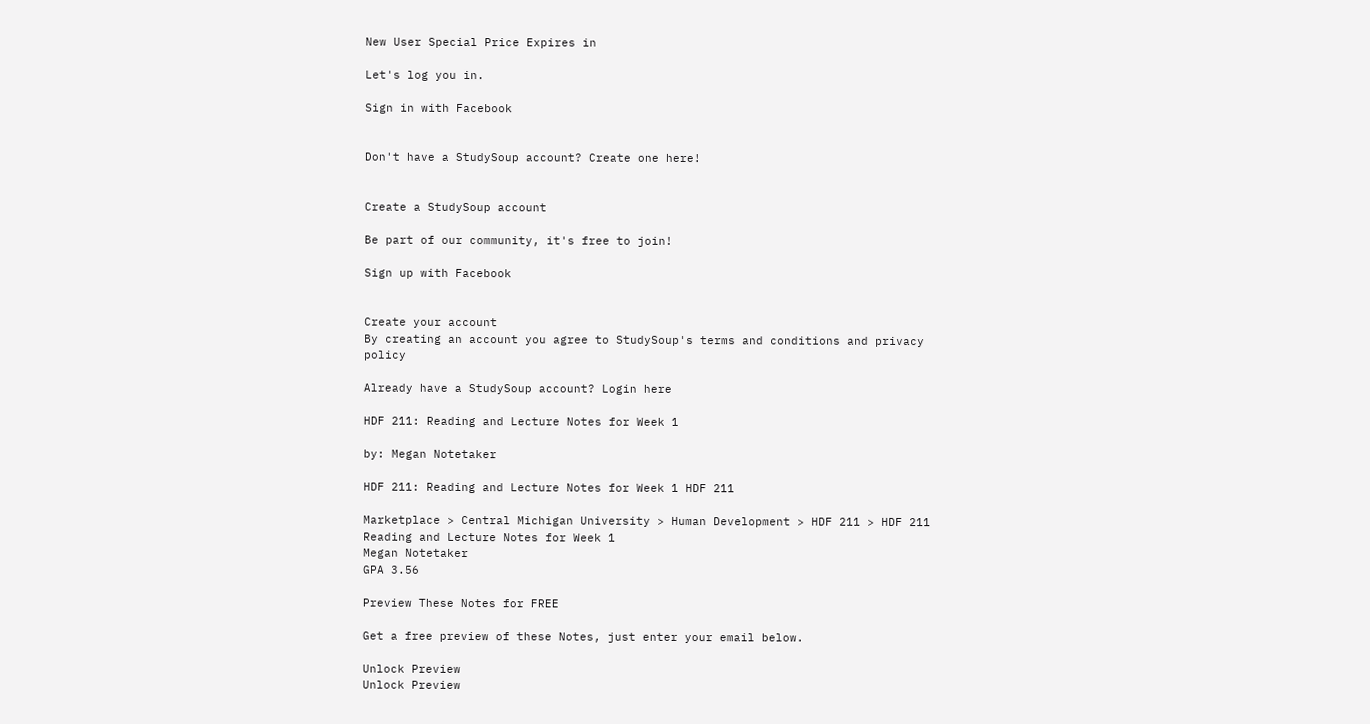New User Special Price Expires in

Let's log you in.

Sign in with Facebook


Don't have a StudySoup account? Create one here!


Create a StudySoup account

Be part of our community, it's free to join!

Sign up with Facebook


Create your account
By creating an account you agree to StudySoup's terms and conditions and privacy policy

Already have a StudySoup account? Login here

HDF 211: Reading and Lecture Notes for Week 1

by: Megan Notetaker

HDF 211: Reading and Lecture Notes for Week 1 HDF 211

Marketplace > Central Michigan University > Human Development > HDF 211 > HDF 211 Reading and Lecture Notes for Week 1
Megan Notetaker
GPA 3.56

Preview These Notes for FREE

Get a free preview of these Notes, just enter your email below.

Unlock Preview
Unlock Preview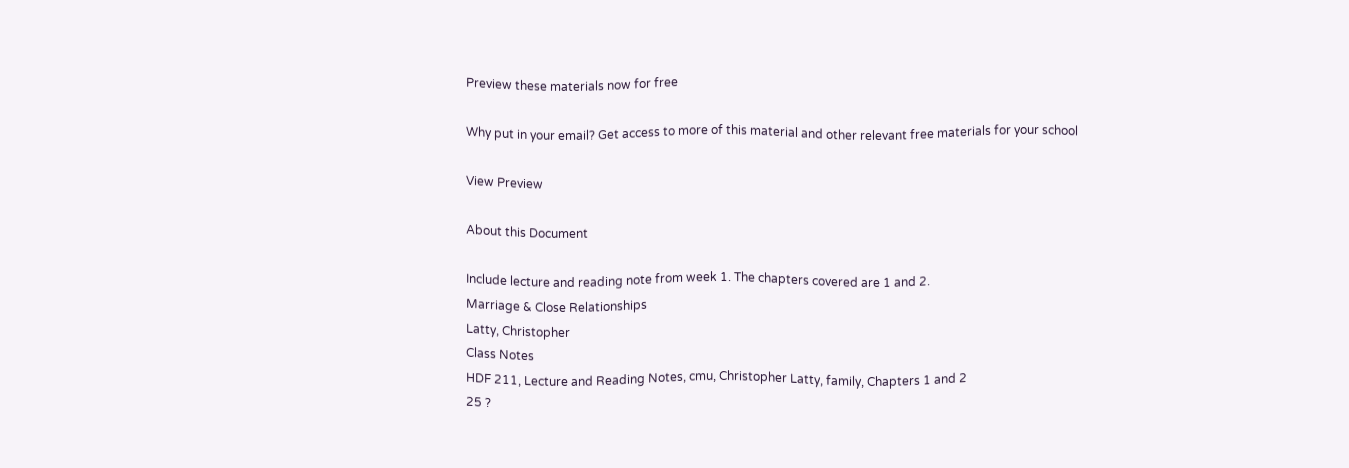Preview these materials now for free

Why put in your email? Get access to more of this material and other relevant free materials for your school

View Preview

About this Document

Include lecture and reading note from week 1. The chapters covered are 1 and 2.
Marriage & Close Relationships
Latty, Christopher
Class Notes
HDF 211, Lecture and Reading Notes, cmu, Christopher Latty, family, Chapters 1 and 2
25 ?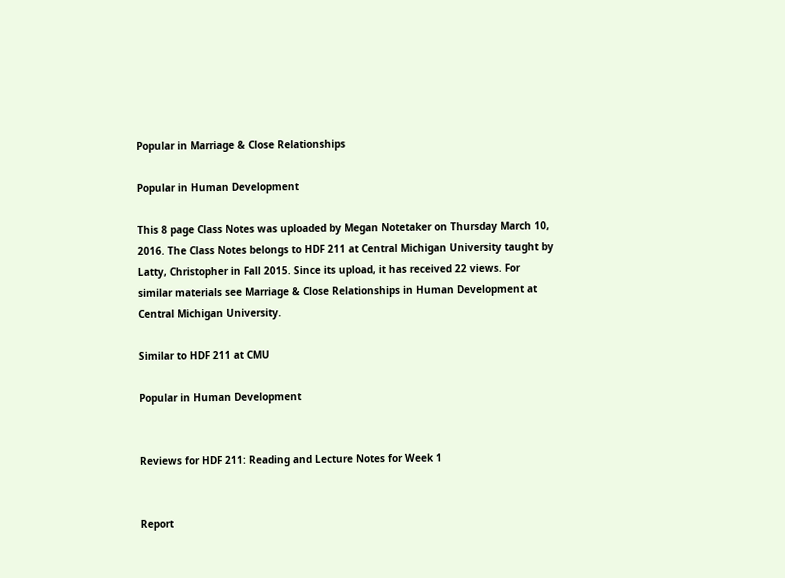Popular in Marriage & Close Relationships

Popular in Human Development

This 8 page Class Notes was uploaded by Megan Notetaker on Thursday March 10, 2016. The Class Notes belongs to HDF 211 at Central Michigan University taught by Latty, Christopher in Fall 2015. Since its upload, it has received 22 views. For similar materials see Marriage & Close Relationships in Human Development at Central Michigan University.

Similar to HDF 211 at CMU

Popular in Human Development


Reviews for HDF 211: Reading and Lecture Notes for Week 1


Report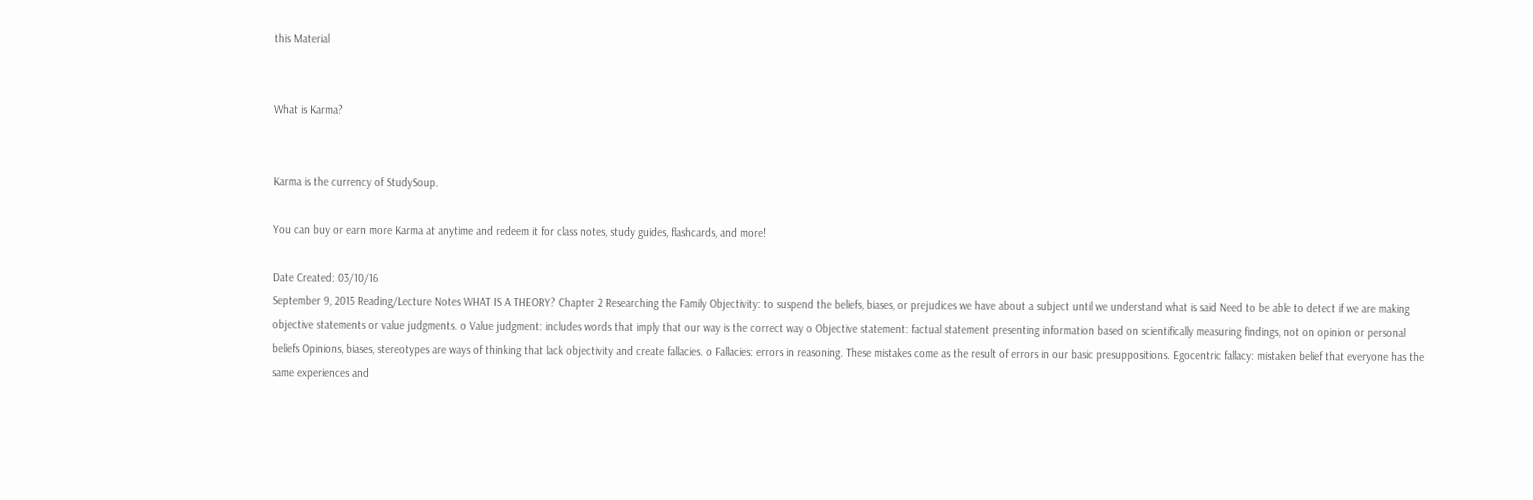this Material


What is Karma?


Karma is the currency of StudySoup.

You can buy or earn more Karma at anytime and redeem it for class notes, study guides, flashcards, and more!

Date Created: 03/10/16
September 9, 2015 Reading/Lecture Notes WHAT IS A THEORY? Chapter 2 Researching the Family Objectivity: to suspend the beliefs, biases, or prejudices we have about a subject until we understand what is said Need to be able to detect if we are making objective statements or value judgments. o Value judgment: includes words that imply that our way is the correct way o Objective statement: factual statement presenting information based on scientifically measuring findings, not on opinion or personal beliefs Opinions, biases, stereotypes are ways of thinking that lack objectivity and create fallacies. o Fallacies: errors in reasoning. These mistakes come as the result of errors in our basic presuppositions. Egocentric fallacy: mistaken belief that everyone has the same experiences and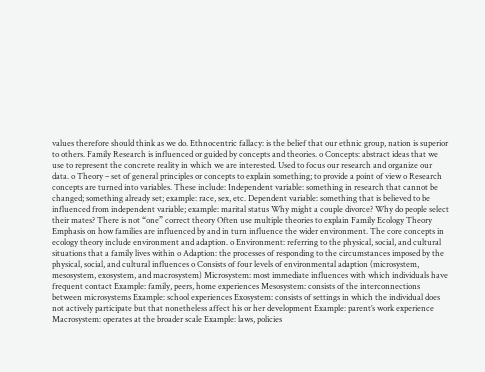values therefore should think as we do. Ethnocentric fallacy: is the belief that our ethnic group, nation is superior to others. Family Research is influenced or guided by concepts and theories. o Concepts: abstract ideas that we use to represent the concrete reality in which we are interested. Used to focus our research and organize our data. o Theory – set of general principles or concepts to explain something; to provide a point of view o Research concepts are turned into variables. These include: Independent variable: something in research that cannot be changed; something already set; example: race, sex, etc. Dependent variable: something that is believed to be influenced from independent variable; example: marital status Why might a couple divorce? Why do people select their mates? There is not “one” correct theory Often use multiple theories to explain Family Ecology Theory Emphasis on how families are influenced by and in turn influence the wider environment. The core concepts in ecology theory include environment and adaption. o Environment: referring to the physical, social, and cultural situations that a family lives within o Adaption: the processes of responding to the circumstances imposed by the physical, social, and cultural influences o Consists of four levels of environmental adaption (microsystem, mesosystem, exosystem, and macrosystem) Microsystem: most immediate influences with which individuals have frequent contact Example: family, peers, home experiences Mesosystem: consists of the interconnections between microsystems Example: school experiences Exosystem: consists of settings in which the individual does not actively participate but that nonetheless affect his or her development Example: parent’s work experience Macrosystem: operates at the broader scale Example: laws, policies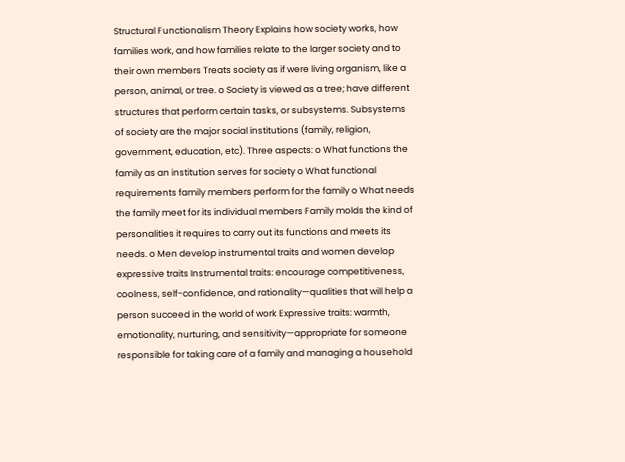Structural Functionalism Theory Explains how society works, how families work, and how families relate to the larger society and to their own members Treats society as if were living organism, like a person, animal, or tree. o Society is viewed as a tree; have different structures that perform certain tasks, or subsystems. Subsystems of society are the major social institutions (family, religion, government, education, etc). Three aspects: o What functions the family as an institution serves for society o What functional requirements family members perform for the family o What needs the family meet for its individual members Family molds the kind of personalities it requires to carry out its functions and meets its needs. o Men develop instrumental traits and women develop expressive traits Instrumental traits: encourage competitiveness, coolness, self-confidence, and rationality—qualities that will help a person succeed in the world of work Expressive traits: warmth, emotionality, nurturing, and sensitivity—appropriate for someone responsible for taking care of a family and managing a household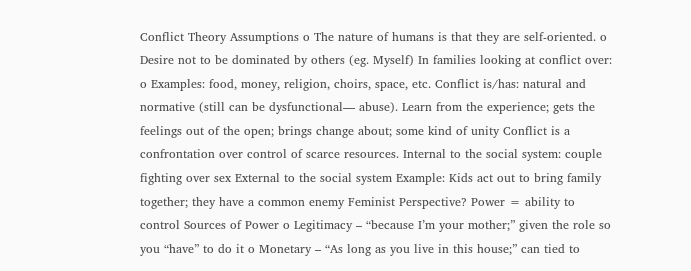Conflict Theory Assumptions o The nature of humans is that they are self-oriented. o Desire not to be dominated by others (eg. Myself) In families looking at conflict over: o Examples: food, money, religion, choirs, space, etc. Conflict is/has: natural and normative (still can be dysfunctional— abuse). Learn from the experience; gets the feelings out of the open; brings change about; some kind of unity Conflict is a confrontation over control of scarce resources. Internal to the social system: couple fighting over sex External to the social system Example: Kids act out to bring family together; they have a common enemy Feminist Perspective? Power = ability to control Sources of Power o Legitimacy – “because I’m your mother;” given the role so you “have” to do it o Monetary – “As long as you live in this house;” can tied to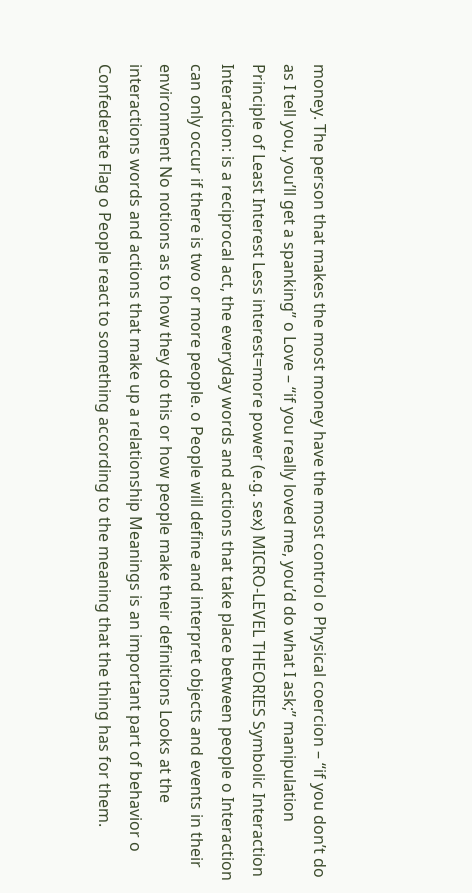money. The person that makes the most money have the most control o Physical coercion – “if you don’t do as I tell you, you’ll get a spanking” o Love – “if you really loved me, you’d do what I ask;” manipulation Principle of Least Interest Less interest=more power (e.g. sex) MICRO-LEVEL THEORIES Symbolic Interaction Interaction: is a reciprocal act, the everyday words and actions that take place between people o Interaction can only occur if there is two or more people. o People will define and interpret objects and events in their environment No notions as to how they do this or how people make their definitions Looks at the interactions words and actions that make up a relationship Meanings is an important part of behavior o Confederate Flag o People react to something according to the meaning that the thing has for them.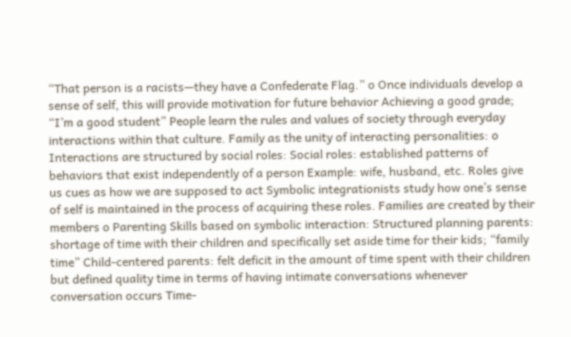“That person is a racists—they have a Confederate Flag.” o Once individuals develop a sense of self, this will provide motivation for future behavior Achieving a good grade; “I’m a good student” People learn the rules and values of society through everyday interactions within that culture. Family as the unity of interacting personalities: o Interactions are structured by social roles: Social roles: established patterns of behaviors that exist independently of a person Example: wife, husband, etc. Roles give us cues as how we are supposed to act Symbolic integrationists study how one’s sense of self is maintained in the process of acquiring these roles. Families are created by their members o Parenting Skills based on symbolic interaction: Structured planning parents: shortage of time with their children and specifically set aside time for their kids; “family time” Child-centered parents: felt deficit in the amount of time spent with their children but defined quality time in terms of having intimate conversations whenever conversation occurs Time-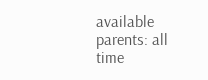available parents: all time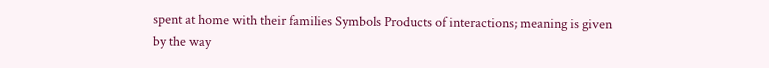spent at home with their families Symbols Products of interactions; meaning is given by the way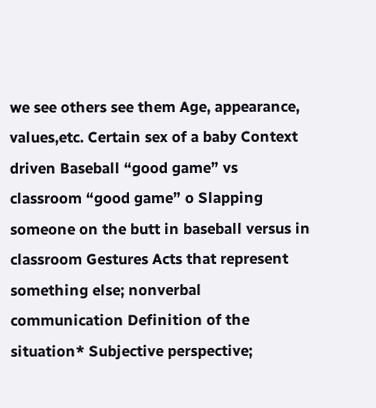we see others see them Age, appearance, values,etc. Certain sex of a baby Context driven Baseball “good game” vs classroom “good game” o Slapping someone on the butt in baseball versus in classroom Gestures Acts that represent something else; nonverbal communication Definition of the situation* Subjective perspective;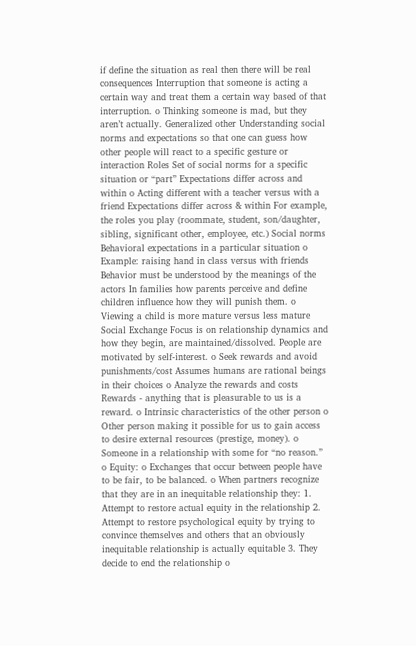if define the situation as real then there will be real consequences Interruption that someone is acting a certain way and treat them a certain way based of that interruption. o Thinking someone is mad, but they aren’t actually. Generalized other Understanding social norms and expectations so that one can guess how other people will react to a specific gesture or interaction Roles Set of social norms for a specific situation or “part” Expectations differ across and within o Acting different with a teacher versus with a friend Expectations differ across & within For example, the roles you play (roommate, student, son/daughter, sibling, significant other, employee, etc.) Social norms Behavioral expectations in a particular situation o Example: raising hand in class versus with friends Behavior must be understood by the meanings of the actors In families how parents perceive and define children influence how they will punish them. o Viewing a child is more mature versus less mature Social Exchange Focus is on relationship dynamics and how they begin, are maintained/dissolved. People are motivated by self-interest. o Seek rewards and avoid punishments/cost Assumes humans are rational beings in their choices o Analyze the rewards and costs Rewards - anything that is pleasurable to us is a reward. o Intrinsic characteristics of the other person o Other person making it possible for us to gain access to desire external resources (prestige, money). o Someone in a relationship with some for “no reason.” o Equity: o Exchanges that occur between people have to be fair, to be balanced. o When partners recognize that they are in an inequitable relationship they: 1. Attempt to restore actual equity in the relationship 2. Attempt to restore psychological equity by trying to convince themselves and others that an obviously inequitable relationship is actually equitable 3. They decide to end the relationship o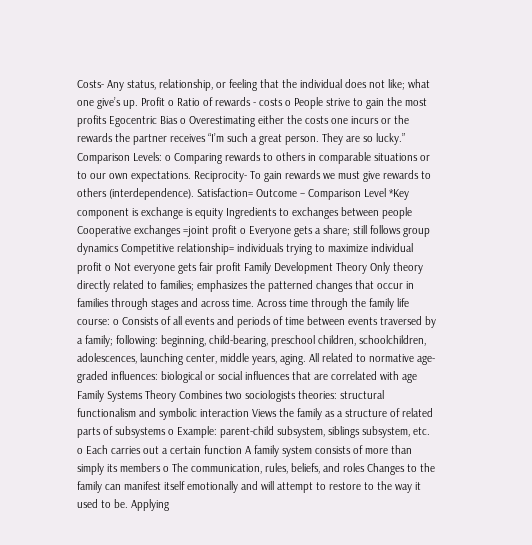Costs- Any status, relationship, or feeling that the individual does not like; what one give’s up. Profit o Ratio of rewards - costs o People strive to gain the most profits Egocentric Bias o Overestimating either the costs one incurs or the rewards the partner receives “I’m such a great person. They are so lucky.” Comparison Levels: o Comparing rewards to others in comparable situations or to our own expectations. Reciprocity- To gain rewards we must give rewards to others (interdependence). Satisfaction= Outcome – Comparison Level *Key component is exchange is equity Ingredients to exchanges between people Cooperative exchanges =joint profit o Everyone gets a share; still follows group dynamics Competitive relationship= individuals trying to maximize individual profit o Not everyone gets fair profit Family Development Theory Only theory directly related to families; emphasizes the patterned changes that occur in families through stages and across time. Across time through the family life course: o Consists of all events and periods of time between events traversed by a family; following: beginning, child-bearing, preschool children, schoolchildren, adolescences, launching center, middle years, aging. All related to normative age-graded influences: biological or social influences that are correlated with age Family Systems Theory Combines two sociologists theories: structural functionalism and symbolic interaction Views the family as a structure of related parts of subsystems o Example: parent-child subsystem, siblings subsystem, etc. o Each carries out a certain function A family system consists of more than simply its members o The communication, rules, beliefs, and roles Changes to the family can manifest itself emotionally and will attempt to restore to the way it used to be. Applying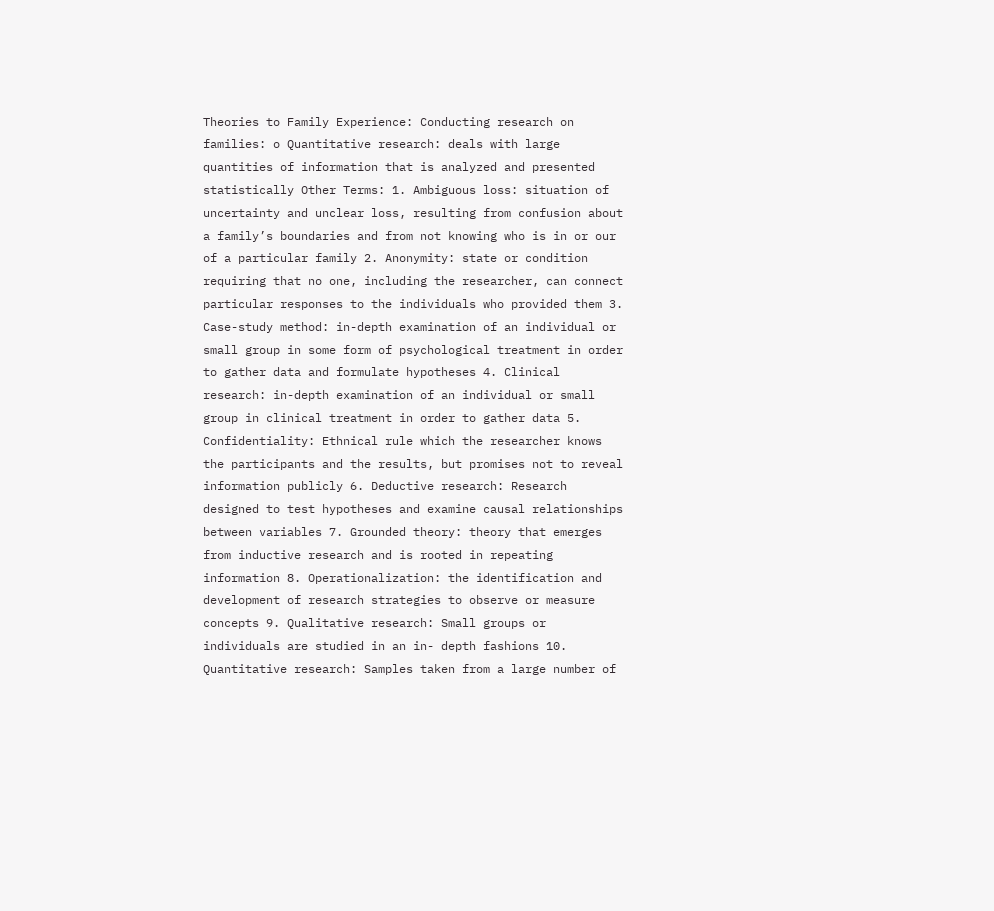Theories to Family Experience: Conducting research on families: o Quantitative research: deals with large quantities of information that is analyzed and presented statistically Other Terms: 1. Ambiguous loss: situation of uncertainty and unclear loss, resulting from confusion about a family’s boundaries and from not knowing who is in or our of a particular family 2. Anonymity: state or condition requiring that no one, including the researcher, can connect particular responses to the individuals who provided them 3. Case-study method: in-depth examination of an individual or small group in some form of psychological treatment in order to gather data and formulate hypotheses 4. Clinical research: in-depth examination of an individual or small group in clinical treatment in order to gather data 5. Confidentiality: Ethnical rule which the researcher knows the participants and the results, but promises not to reveal information publicly 6. Deductive research: Research designed to test hypotheses and examine causal relationships between variables 7. Grounded theory: theory that emerges from inductive research and is rooted in repeating information 8. Operationalization: the identification and development of research strategies to observe or measure concepts 9. Qualitative research: Small groups or individuals are studied in an in- depth fashions 10. Quantitative research: Samples taken from a large number of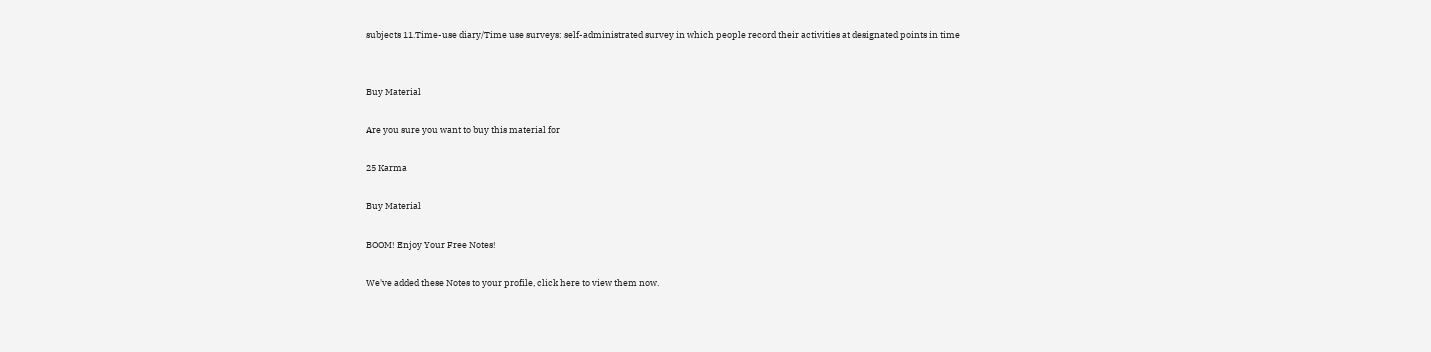subjects 11.Time-use diary/Time use surveys: self-administrated survey in which people record their activities at designated points in time


Buy Material

Are you sure you want to buy this material for

25 Karma

Buy Material

BOOM! Enjoy Your Free Notes!

We've added these Notes to your profile, click here to view them now.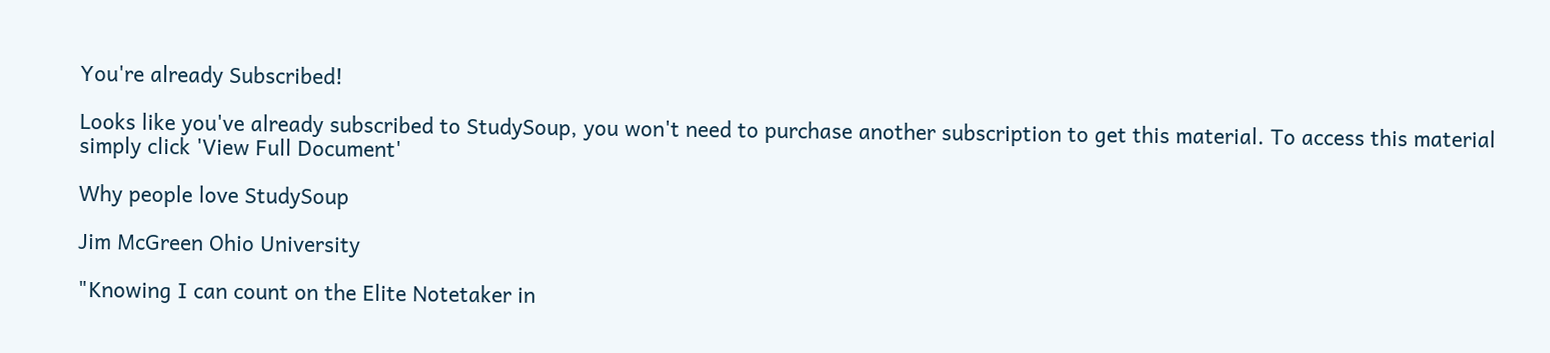You're already Subscribed!

Looks like you've already subscribed to StudySoup, you won't need to purchase another subscription to get this material. To access this material simply click 'View Full Document'

Why people love StudySoup

Jim McGreen Ohio University

"Knowing I can count on the Elite Notetaker in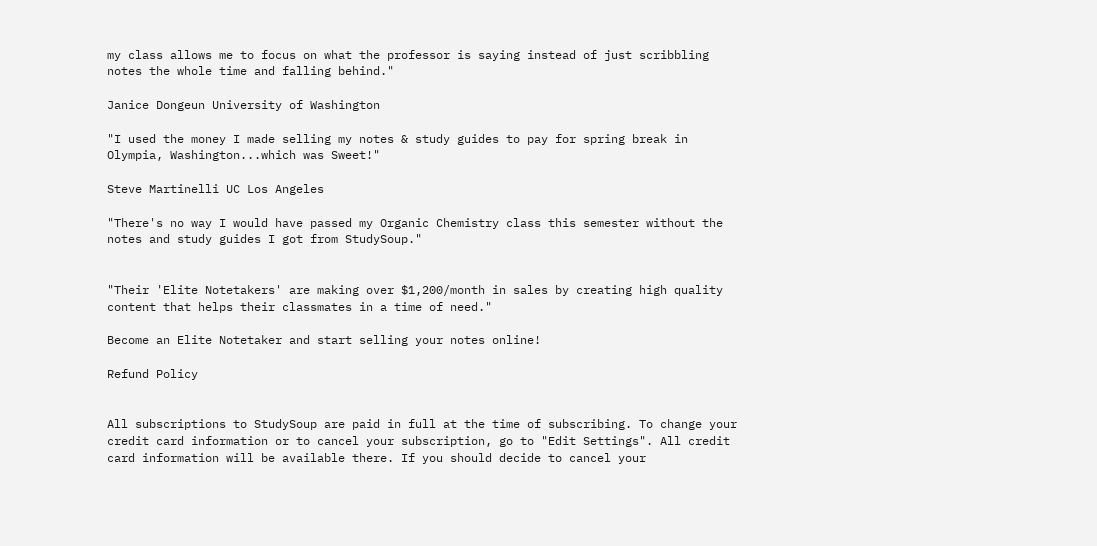my class allows me to focus on what the professor is saying instead of just scribbling notes the whole time and falling behind."

Janice Dongeun University of Washington

"I used the money I made selling my notes & study guides to pay for spring break in Olympia, Washington...which was Sweet!"

Steve Martinelli UC Los Angeles

"There's no way I would have passed my Organic Chemistry class this semester without the notes and study guides I got from StudySoup."


"Their 'Elite Notetakers' are making over $1,200/month in sales by creating high quality content that helps their classmates in a time of need."

Become an Elite Notetaker and start selling your notes online!

Refund Policy


All subscriptions to StudySoup are paid in full at the time of subscribing. To change your credit card information or to cancel your subscription, go to "Edit Settings". All credit card information will be available there. If you should decide to cancel your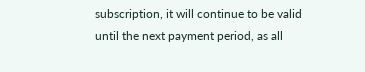subscription, it will continue to be valid until the next payment period, as all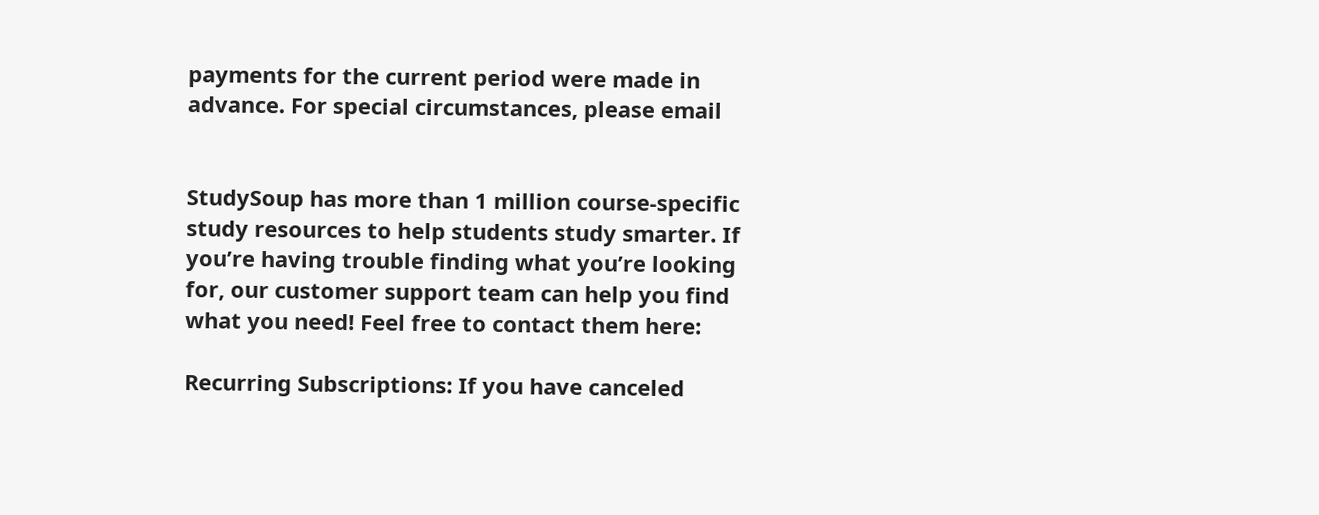payments for the current period were made in advance. For special circumstances, please email


StudySoup has more than 1 million course-specific study resources to help students study smarter. If you’re having trouble finding what you’re looking for, our customer support team can help you find what you need! Feel free to contact them here:

Recurring Subscriptions: If you have canceled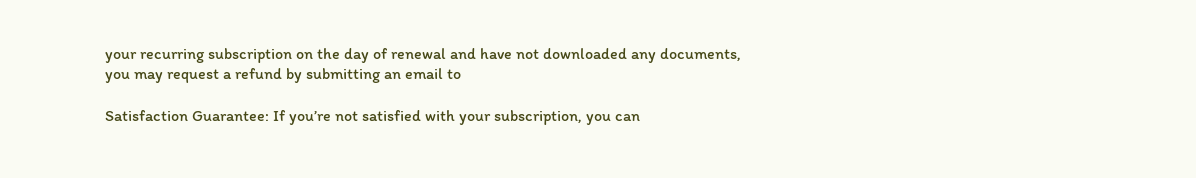your recurring subscription on the day of renewal and have not downloaded any documents, you may request a refund by submitting an email to

Satisfaction Guarantee: If you’re not satisfied with your subscription, you can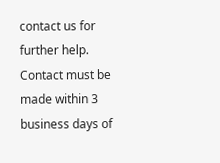contact us for further help. Contact must be made within 3 business days of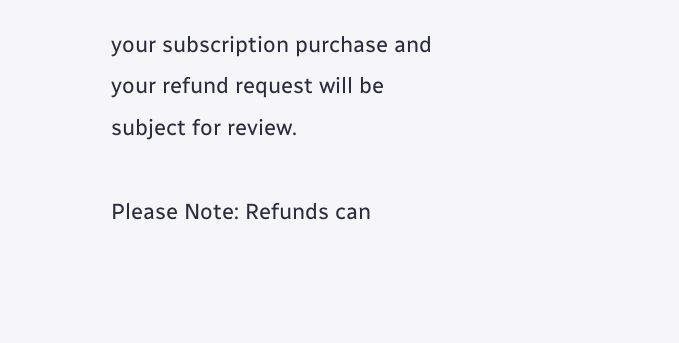your subscription purchase and your refund request will be subject for review.

Please Note: Refunds can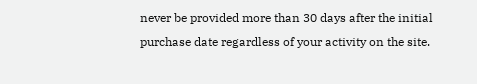never be provided more than 30 days after the initial purchase date regardless of your activity on the site.